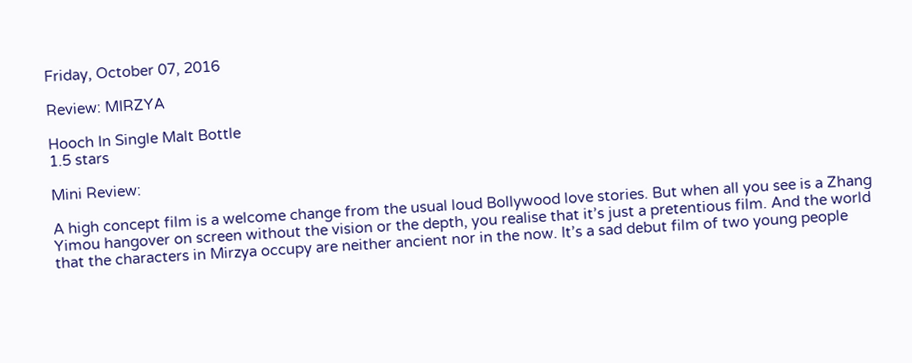Friday, October 07, 2016

Review: MIRZYA

Hooch In Single Malt Bottle
1.5 stars

Mini Review:

A high concept film is a welcome change from the usual loud Bollywood love stories. But when all you see is a Zhang Yimou hangover on screen without the vision or the depth, you realise that it’s just a pretentious film. And the world that the characters in Mirzya occupy are neither ancient nor in the now. It’s a sad debut film of two young people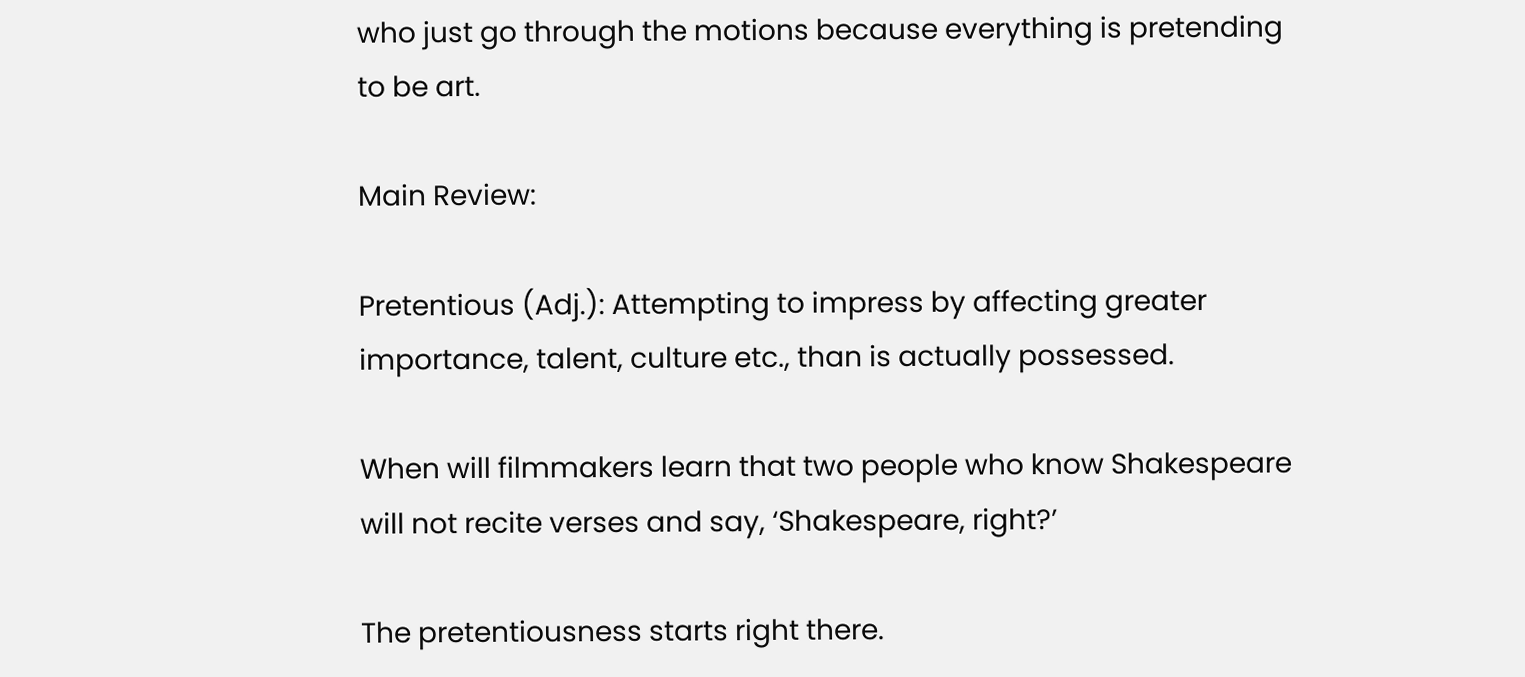who just go through the motions because everything is pretending to be art.

Main Review:

Pretentious (Adj.): Attempting to impress by affecting greater importance, talent, culture etc., than is actually possessed.

When will filmmakers learn that two people who know Shakespeare will not recite verses and say, ‘Shakespeare, right?’

The pretentiousness starts right there.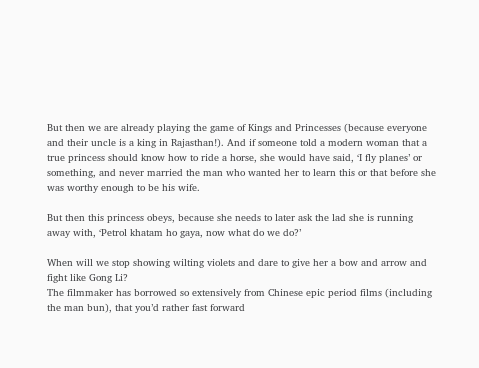But then we are already playing the game of Kings and Princesses (because everyone and their uncle is a king in Rajasthan!). And if someone told a modern woman that a true princess should know how to ride a horse, she would have said, ‘I fly planes’ or something, and never married the man who wanted her to learn this or that before she was worthy enough to be his wife.

But then this princess obeys, because she needs to later ask the lad she is running away with, ‘Petrol khatam ho gaya, now what do we do?’

When will we stop showing wilting violets and dare to give her a bow and arrow and fight like Gong Li?
The filmmaker has borrowed so extensively from Chinese epic period films (including the man bun), that you’d rather fast forward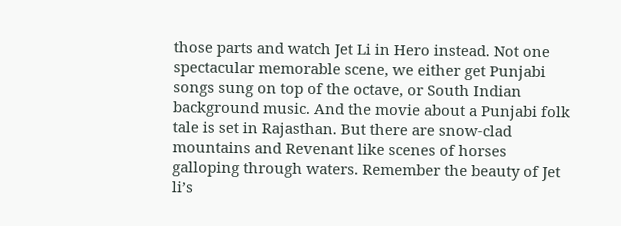those parts and watch Jet Li in Hero instead. Not one spectacular memorable scene, we either get Punjabi songs sung on top of the octave, or South Indian background music. And the movie about a Punjabi folk tale is set in Rajasthan. But there are snow-clad mountains and Revenant like scenes of horses galloping through waters. Remember the beauty of Jet li’s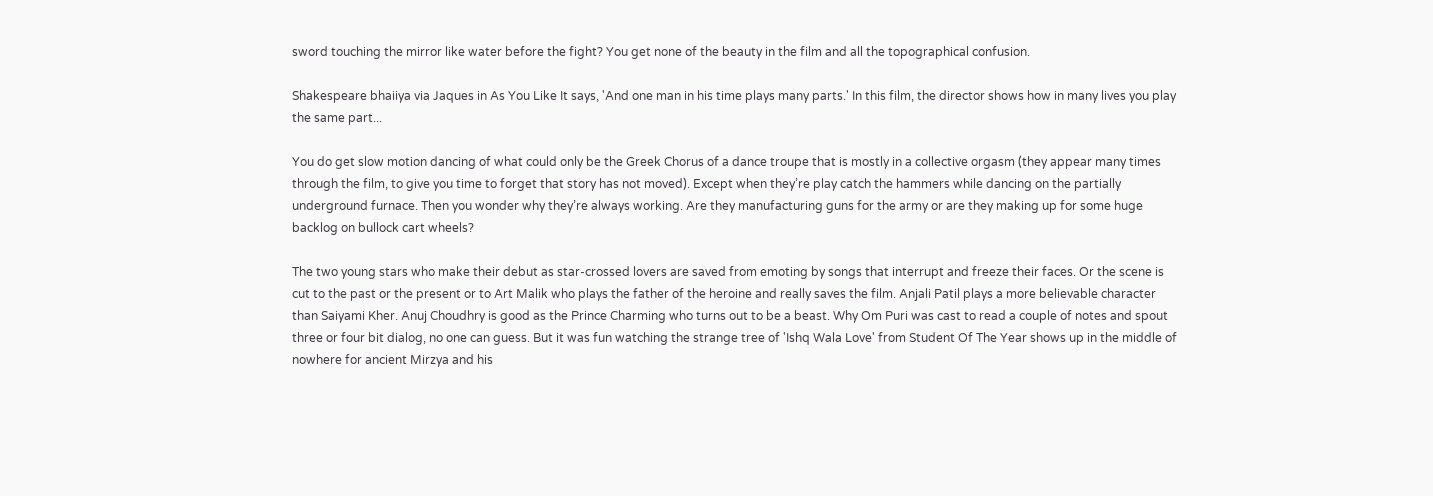sword touching the mirror like water before the fight? You get none of the beauty in the film and all the topographical confusion.

Shakespeare bhaiiya via Jaques in As You Like It says, 'And one man in his time plays many parts.' In this film, the director shows how in many lives you play the same part...

You do get slow motion dancing of what could only be the Greek Chorus of a dance troupe that is mostly in a collective orgasm (they appear many times through the film, to give you time to forget that story has not moved). Except when they’re play catch the hammers while dancing on the partially underground furnace. Then you wonder why they’re always working. Are they manufacturing guns for the army or are they making up for some huge backlog on bullock cart wheels?

The two young stars who make their debut as star-crossed lovers are saved from emoting by songs that interrupt and freeze their faces. Or the scene is cut to the past or the present or to Art Malik who plays the father of the heroine and really saves the film. Anjali Patil plays a more believable character than Saiyami Kher. Anuj Choudhry is good as the Prince Charming who turns out to be a beast. Why Om Puri was cast to read a couple of notes and spout three or four bit dialog, no one can guess. But it was fun watching the strange tree of 'Ishq Wala Love' from Student Of The Year shows up in the middle of nowhere for ancient Mirzya and his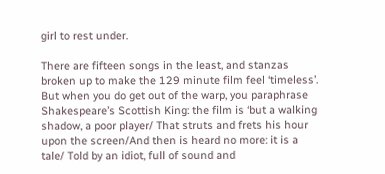girl to rest under.

There are fifteen songs in the least, and stanzas broken up to make the 129 minute film feel ‘timeless’. But when you do get out of the warp, you paraphrase Shakespeare’s Scottish King: the film is ‘but a walking shadow, a poor player/ That struts and frets his hour upon the screen/And then is heard no more: it is a tale/ Told by an idiot, full of sound and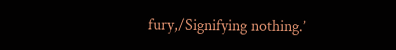fury,/Signifying nothing.’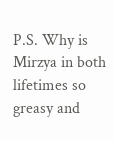P.S. Why is Mirzya in both lifetimes so greasy and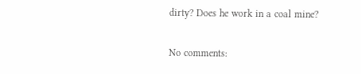dirty? Does he work in a coal mine?

No comments: